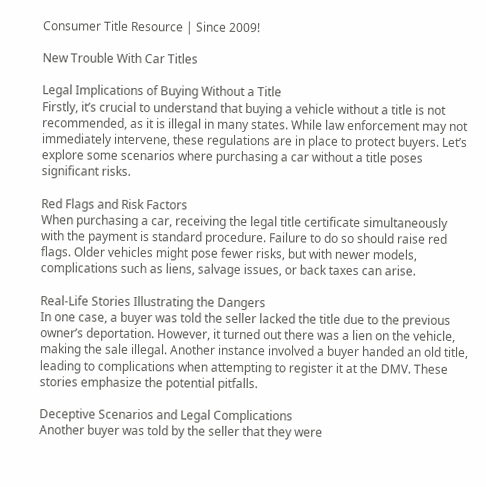Consumer Title Resource | Since 2009!

New Trouble With Car Titles

Legal Implications of Buying Without a Title
Firstly, it’s crucial to understand that buying a vehicle without a title is not recommended, as it is illegal in many states. While law enforcement may not immediately intervene, these regulations are in place to protect buyers. Let’s explore some scenarios where purchasing a car without a title poses significant risks.

Red Flags and Risk Factors
When purchasing a car, receiving the legal title certificate simultaneously with the payment is standard procedure. Failure to do so should raise red flags. Older vehicles might pose fewer risks, but with newer models, complications such as liens, salvage issues, or back taxes can arise.

Real-Life Stories Illustrating the Dangers
In one case, a buyer was told the seller lacked the title due to the previous owner’s deportation. However, it turned out there was a lien on the vehicle, making the sale illegal. Another instance involved a buyer handed an old title, leading to complications when attempting to register it at the DMV. These stories emphasize the potential pitfalls.

Deceptive Scenarios and Legal Complications
Another buyer was told by the seller that they were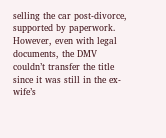selling the car post-divorce, supported by paperwork. However, even with legal documents, the DMV couldn’t transfer the title since it was still in the ex-wife’s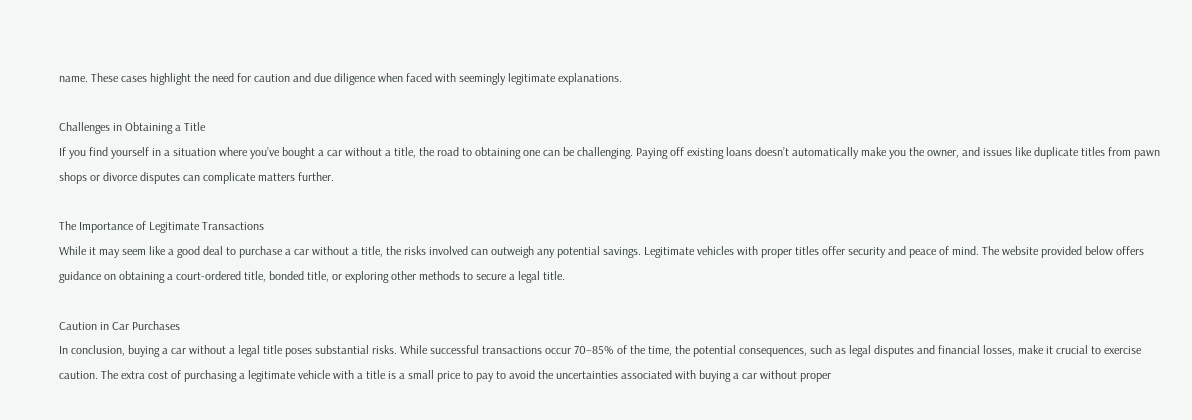name. These cases highlight the need for caution and due diligence when faced with seemingly legitimate explanations.

Challenges in Obtaining a Title
If you find yourself in a situation where you’ve bought a car without a title, the road to obtaining one can be challenging. Paying off existing loans doesn’t automatically make you the owner, and issues like duplicate titles from pawn shops or divorce disputes can complicate matters further.

The Importance of Legitimate Transactions
While it may seem like a good deal to purchase a car without a title, the risks involved can outweigh any potential savings. Legitimate vehicles with proper titles offer security and peace of mind. The website provided below offers guidance on obtaining a court-ordered title, bonded title, or exploring other methods to secure a legal title.

Caution in Car Purchases
In conclusion, buying a car without a legal title poses substantial risks. While successful transactions occur 70–85% of the time, the potential consequences, such as legal disputes and financial losses, make it crucial to exercise caution. The extra cost of purchasing a legitimate vehicle with a title is a small price to pay to avoid the uncertainties associated with buying a car without proper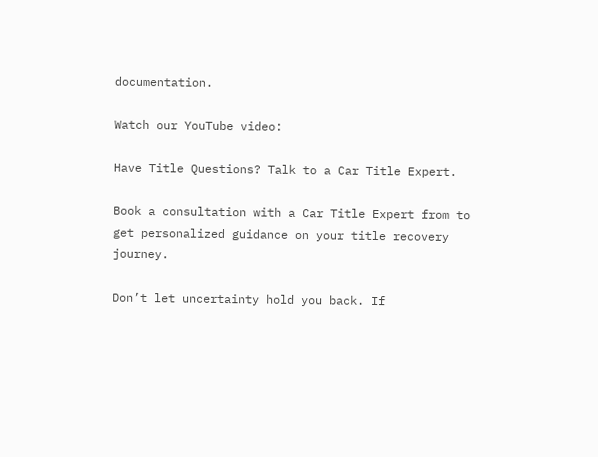documentation.

Watch our YouTube video:

Have Title Questions? Talk to a Car Title Expert.

Book a consultation with a Car Title Expert from to get personalized guidance on your title recovery journey.

Don’t let uncertainty hold you back. If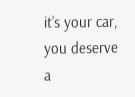it’s your car, you deserve a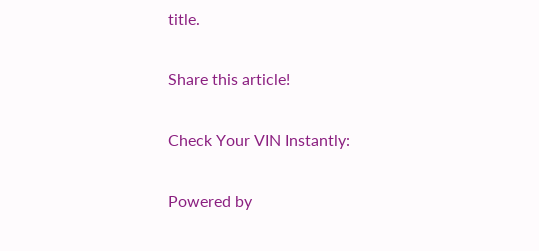title.

Share this article!

Check Your VIN Instantly:

Powered by